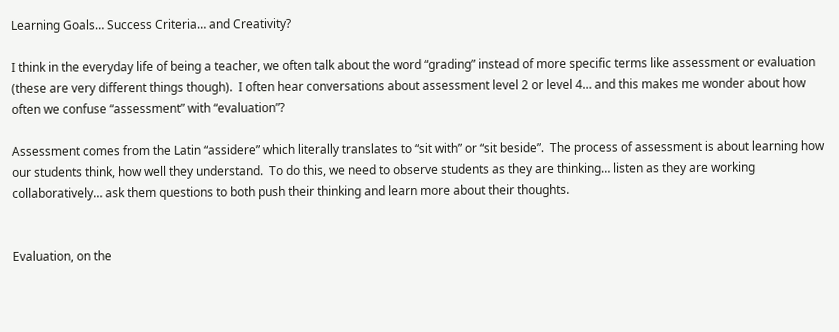Learning Goals… Success Criteria… and Creativity?

I think in the everyday life of being a teacher, we often talk about the word “grading” instead of more specific terms like assessment or evaluation  (these are very different things though).  I often hear conversations about assessment level 2 or level 4… and this makes me wonder about how often we confuse “assessment” with “evaluation”?

Assessment comes from the Latin “assidere” which literally translates to “sit with” or “sit beside”.  The process of assessment is about learning how our students think, how well they understand.  To do this, we need to observe students as they are thinking… listen as they are working collaboratively… ask them questions to both push their thinking and learn more about their thoughts.


Evaluation, on the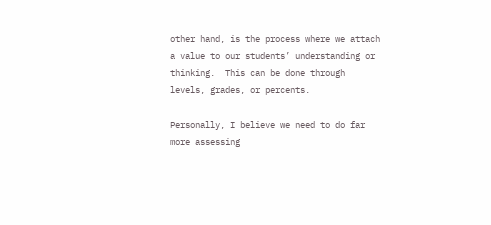other hand, is the process where we attach a value to our students’ understanding or thinking.  This can be done through levels, grades, or percents.

Personally, I believe we need to do far more assessing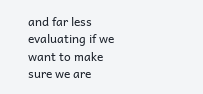and far less evaluating if we want to make sure we are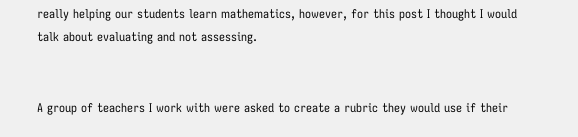really helping our students learn mathematics, however, for this post I thought I would talk about evaluating and not assessing.


A group of teachers I work with were asked to create a rubric they would use if their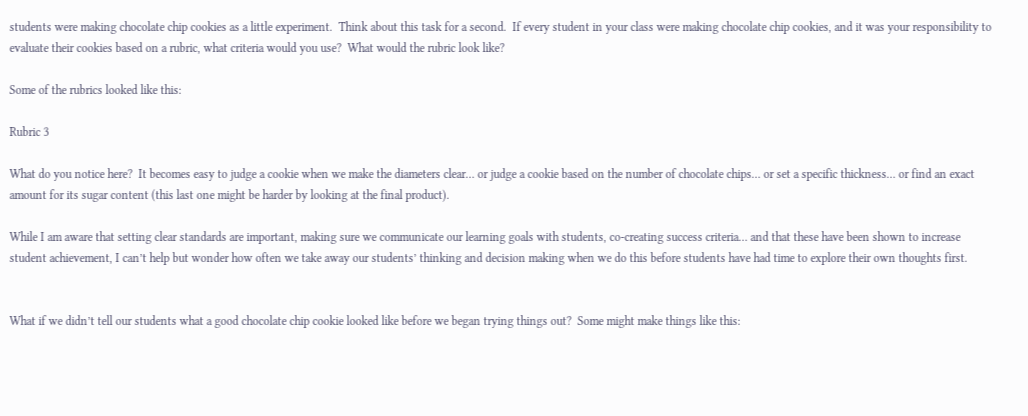students were making chocolate chip cookies as a little experiment.  Think about this task for a second.  If every student in your class were making chocolate chip cookies, and it was your responsibility to evaluate their cookies based on a rubric, what criteria would you use?  What would the rubric look like?

Some of the rubrics looked like this:

Rubric 3

What do you notice here?  It becomes easy to judge a cookie when we make the diameters clear… or judge a cookie based on the number of chocolate chips… or set a specific thickness… or find an exact amount for its sugar content (this last one might be harder by looking at the final product).

While I am aware that setting clear standards are important, making sure we communicate our learning goals with students, co-creating success criteria… and that these have been shown to increase student achievement, I can’t help but wonder how often we take away our students’ thinking and decision making when we do this before students have had time to explore their own thoughts first.


What if we didn’t tell our students what a good chocolate chip cookie looked like before we began trying things out?  Some might make things like this: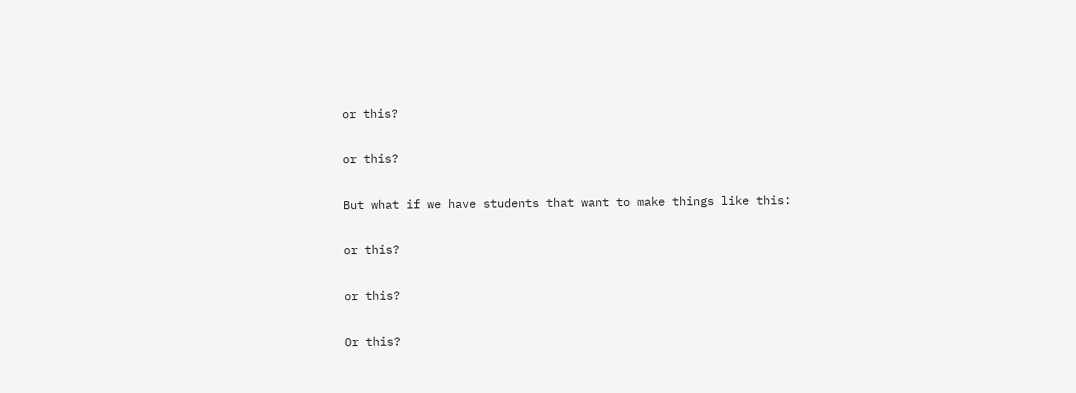or this?

or this?

But what if we have students that want to make things like this:

or this?

or this?

Or this?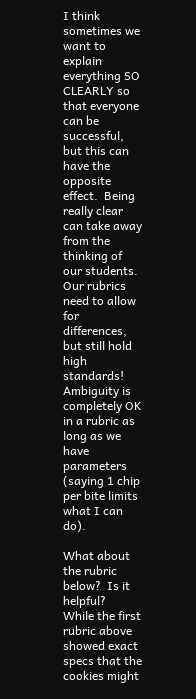I think sometimes we want to explain everything SO CLEARLY so that everyone can be successful, but this can have the opposite effect.  Being really clear can take away from the thinking of our students.  Our rubrics need to allow for differences, but still hold high standards!  Ambiguity is completely OK in a rubric as long as we have parameters (saying 1 chip per bite limits what I can do).

What about the rubric below?  Is it helpful?  While the first rubric above showed exact specs that the cookies might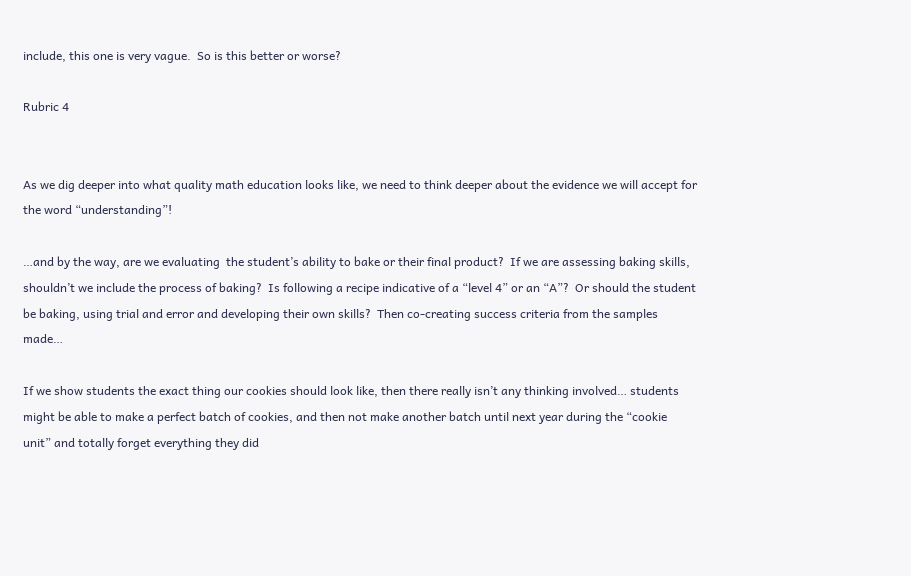include, this one is very vague.  So is this better or worse?

Rubric 4


As we dig deeper into what quality math education looks like, we need to think deeper about the evidence we will accept for the word “understanding”!

…and by the way, are we evaluating  the student’s ability to bake or their final product?  If we are assessing baking skills, shouldn’t we include the process of baking?  Is following a recipe indicative of a “level 4” or an “A”?  Or should the student be baking, using trial and error and developing their own skills?  Then co-creating success criteria from the samples made…

If we show students the exact thing our cookies should look like, then there really isn’t any thinking involved… students might be able to make a perfect batch of cookies, and then not make another batch until next year during the “cookie unit” and totally forget everything they did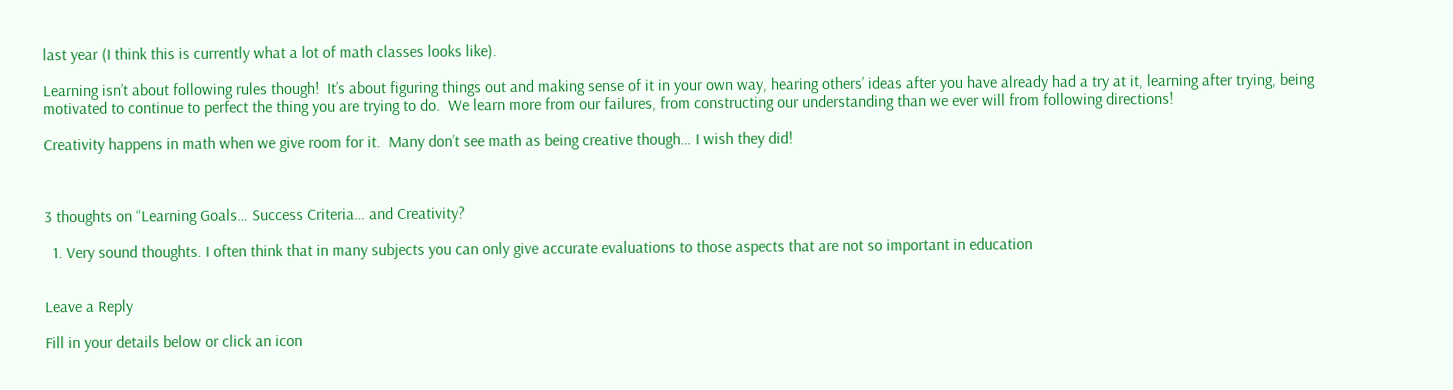last year (I think this is currently what a lot of math classes looks like).

Learning isn’t about following rules though!  It’s about figuring things out and making sense of it in your own way, hearing others’ ideas after you have already had a try at it, learning after trying, being motivated to continue to perfect the thing you are trying to do.  We learn more from our failures, from constructing our understanding than we ever will from following directions!

Creativity happens in math when we give room for it.  Many don’t see math as being creative though… I wish they did!



3 thoughts on “Learning Goals… Success Criteria… and Creativity?

  1. Very sound thoughts. I often think that in many subjects you can only give accurate evaluations to those aspects that are not so important in education


Leave a Reply

Fill in your details below or click an icon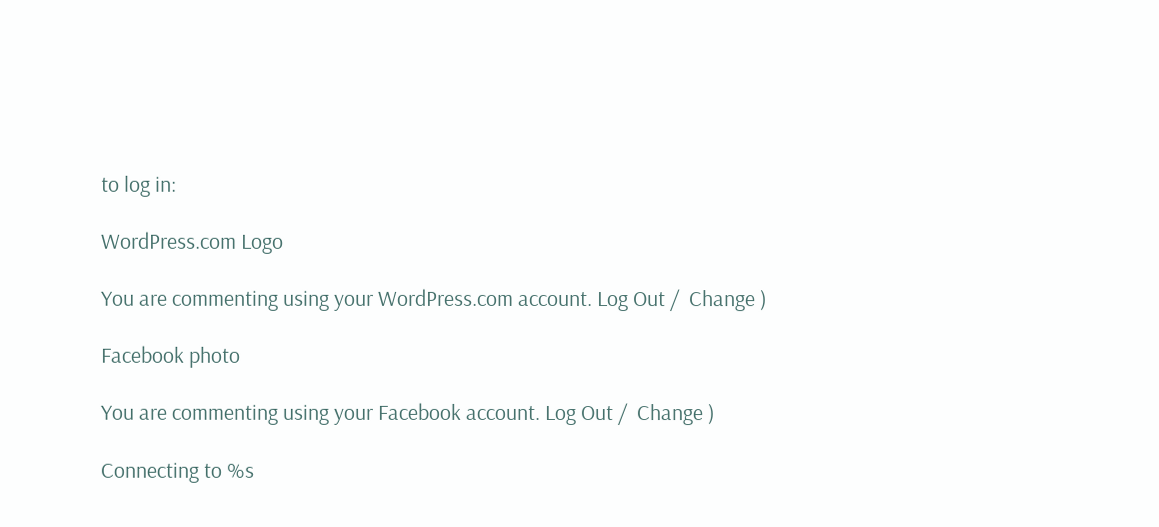to log in:

WordPress.com Logo

You are commenting using your WordPress.com account. Log Out /  Change )

Facebook photo

You are commenting using your Facebook account. Log Out /  Change )

Connecting to %s